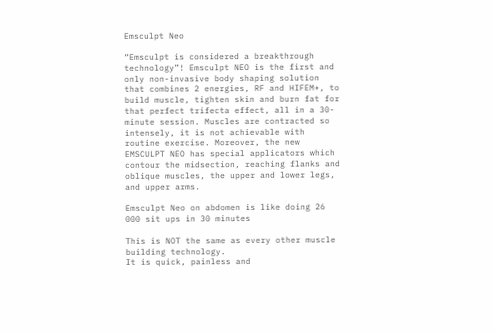Emsculpt Neo

“Emsculpt is considered a breakthrough technology”! Emsculpt NEO is the first and only non-invasive body shaping solution that combines 2 energies, RF and HIFEM+, to build muscle, tighten skin and burn fat for that perfect trifecta effect, all in a 30-minute session. Muscles are contracted so intensely, it is not achievable with routine exercise. Moreover, the new EMSCULPT NEO has special applicators which contour the midsection, reaching flanks and oblique muscles, the upper and lower legs, and upper arms.

Emsculpt Neo on abdomen is like doing 26 000 sit ups in 30 minutes

This is NOT the same as every other muscle building technology.
It is quick, painless and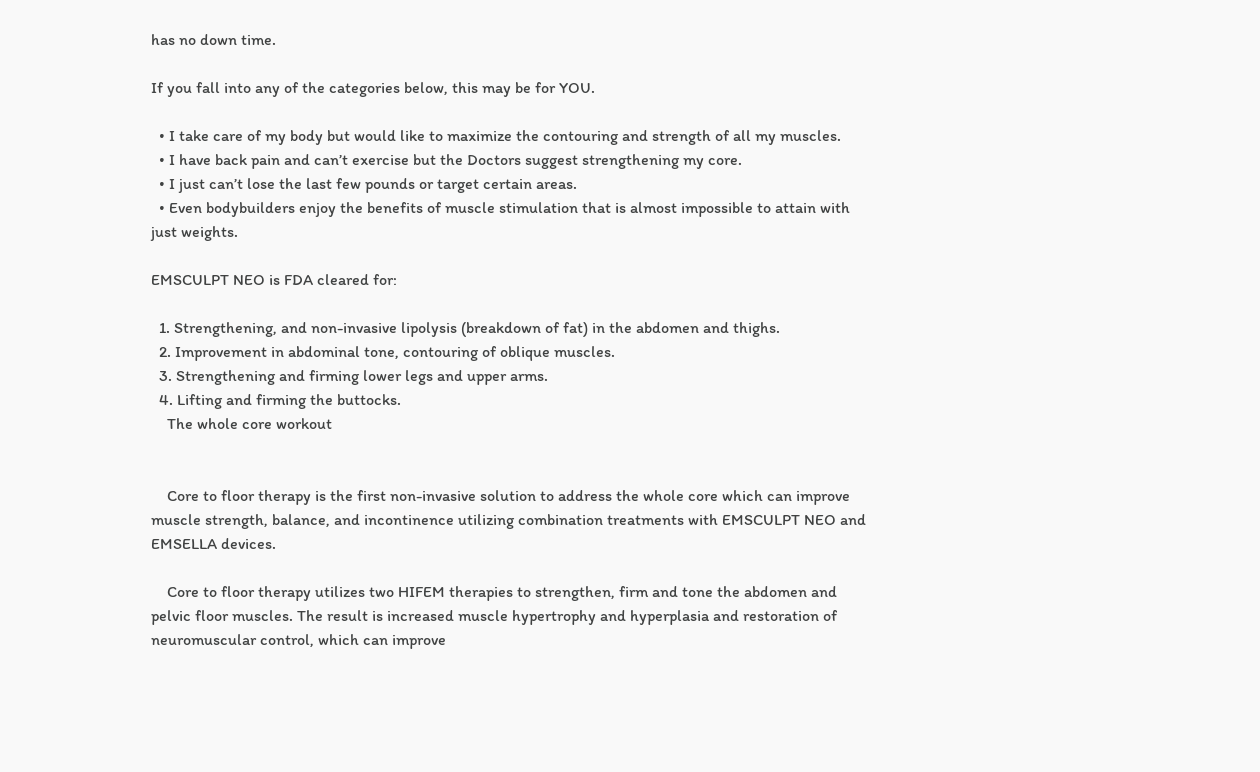has no down time.

If you fall into any of the categories below, this may be for YOU.

  • I take care of my body but would like to maximize the contouring and strength of all my muscles.
  • I have back pain and can’t exercise but the Doctors suggest strengthening my core.
  • I just can’t lose the last few pounds or target certain areas.
  • Even bodybuilders enjoy the benefits of muscle stimulation that is almost impossible to attain with just weights.

EMSCULPT NEO is FDA cleared for:

  1. Strengthening, and non-invasive lipolysis (breakdown of fat) in the abdomen and thighs.
  2. Improvement in abdominal tone, contouring of oblique muscles.
  3. Strengthening and firming lower legs and upper arms.
  4. Lifting and firming the buttocks.
    The whole core workout


    Core to floor therapy is the first non-invasive solution to address the whole core which can improve muscle strength, balance, and incontinence utilizing combination treatments with EMSCULPT NEO and EMSELLA devices.

    Core to floor therapy utilizes two HIFEM therapies to strengthen, firm and tone the abdomen and pelvic floor muscles. The result is increased muscle hypertrophy and hyperplasia and restoration of neuromuscular control, which can improve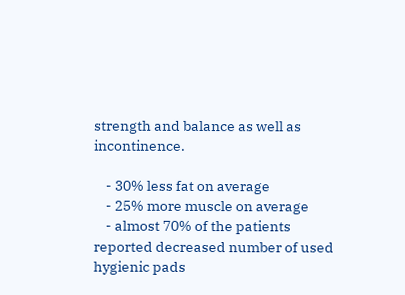strength and balance as well as incontinence.

    - 30% less fat on average
    - 25% more muscle on average
    - almost 70% of the patients reported decreased number of used hygienic pads